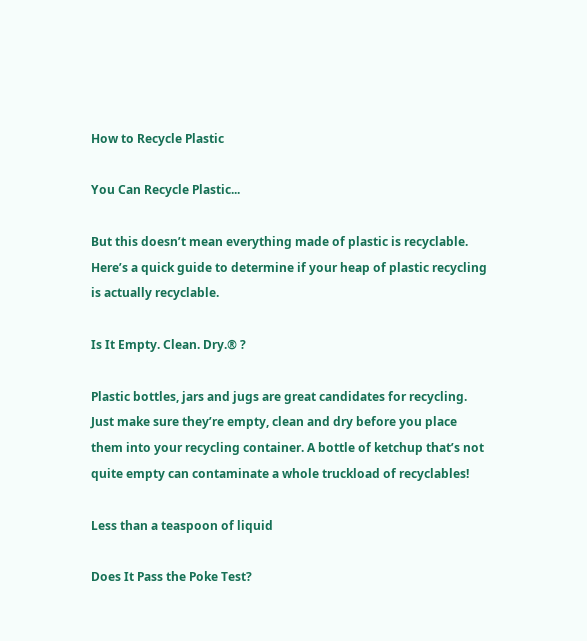How to Recycle Plastic

You Can Recycle Plastic...

But this doesn’t mean everything made of plastic is recyclable. Here’s a quick guide to determine if your heap of plastic recycling is actually recyclable.

Is It Empty. Clean. Dry.® ?

Plastic bottles, jars and jugs are great candidates for recycling. Just make sure they’re empty, clean and dry before you place them into your recycling container. A bottle of ketchup that’s not quite empty can contaminate a whole truckload of recyclables!

Less than a teaspoon of liquid

Does It Pass the Poke Test?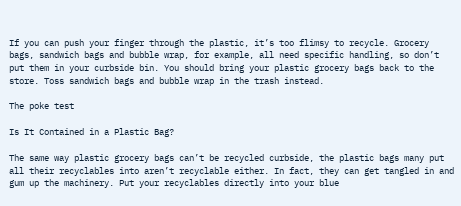If you can push your finger through the plastic, it’s too flimsy to recycle. Grocery bags, sandwich bags and bubble wrap, for example, all need specific handling, so don’t put them in your curbside bin. You should bring your plastic grocery bags back to the store. Toss sandwich bags and bubble wrap in the trash instead.

The poke test

Is It Contained in a Plastic Bag?

The same way plastic grocery bags can’t be recycled curbside, the plastic bags many put all their recyclables into aren’t recyclable either. In fact, they can get tangled in and gum up the machinery. Put your recyclables directly into your blue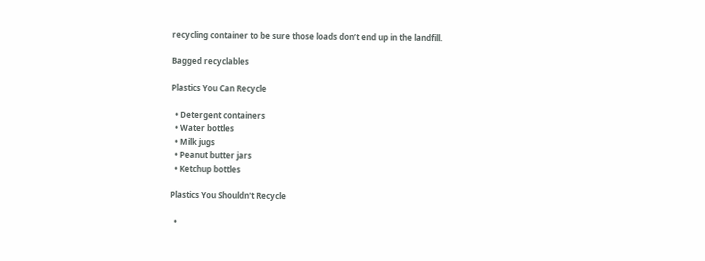recycling container to be sure those loads don’t end up in the landfill.

Bagged recyclables

Plastics You Can Recycle

  • Detergent containers
  • Water bottles
  • Milk jugs
  • Peanut butter jars
  • Ketchup bottles

Plastics You Shouldn't Recycle

  •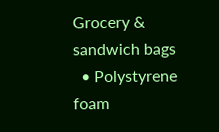Grocery & sandwich bags
  • Polystyrene foam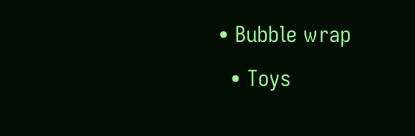• Bubble wrap
  • Toys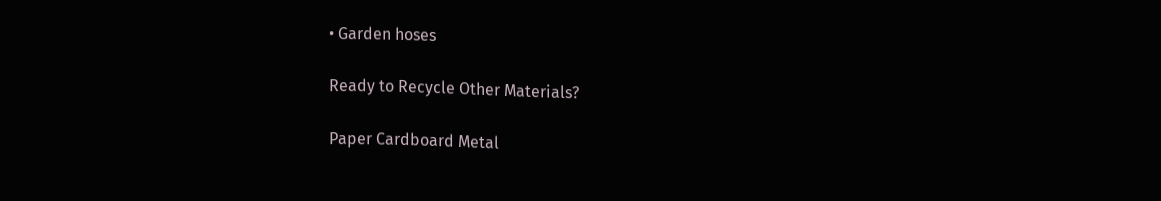• Garden hoses

Ready to Recycle Other Materials?

Paper Cardboard Metal